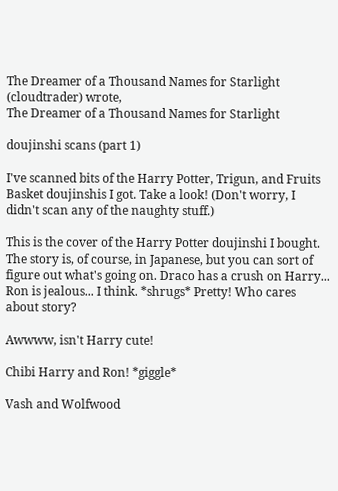The Dreamer of a Thousand Names for Starlight (cloudtrader) wrote,
The Dreamer of a Thousand Names for Starlight

doujinshi scans (part 1)

I've scanned bits of the Harry Potter, Trigun, and Fruits Basket doujinshis I got. Take a look! (Don't worry, I didn't scan any of the naughty stuff.)

This is the cover of the Harry Potter doujinshi I bought. The story is, of course, in Japanese, but you can sort of figure out what's going on. Draco has a crush on Harry... Ron is jealous... I think. *shrugs* Pretty! Who cares about story?

Awwww, isn't Harry cute!

Chibi Harry and Ron! *giggle*

Vash and Wolfwood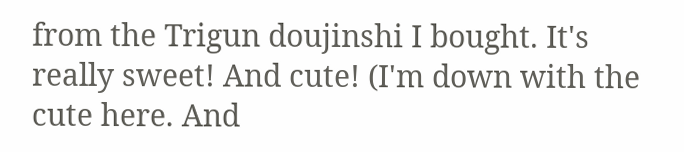from the Trigun doujinshi I bought. It's really sweet! And cute! (I'm down with the cute here. And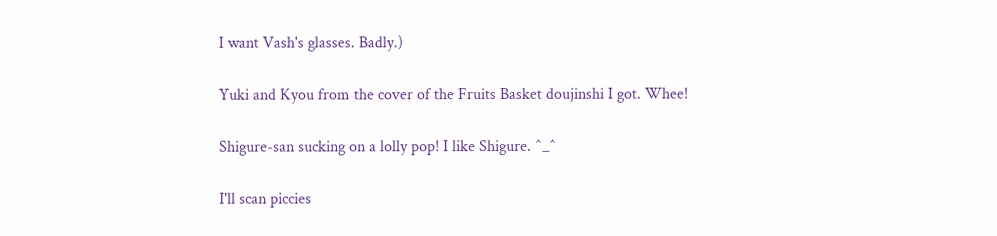I want Vash's glasses. Badly.)

Yuki and Kyou from the cover of the Fruits Basket doujinshi I got. Whee!

Shigure-san sucking on a lolly pop! I like Shigure. ^_^

I'll scan piccies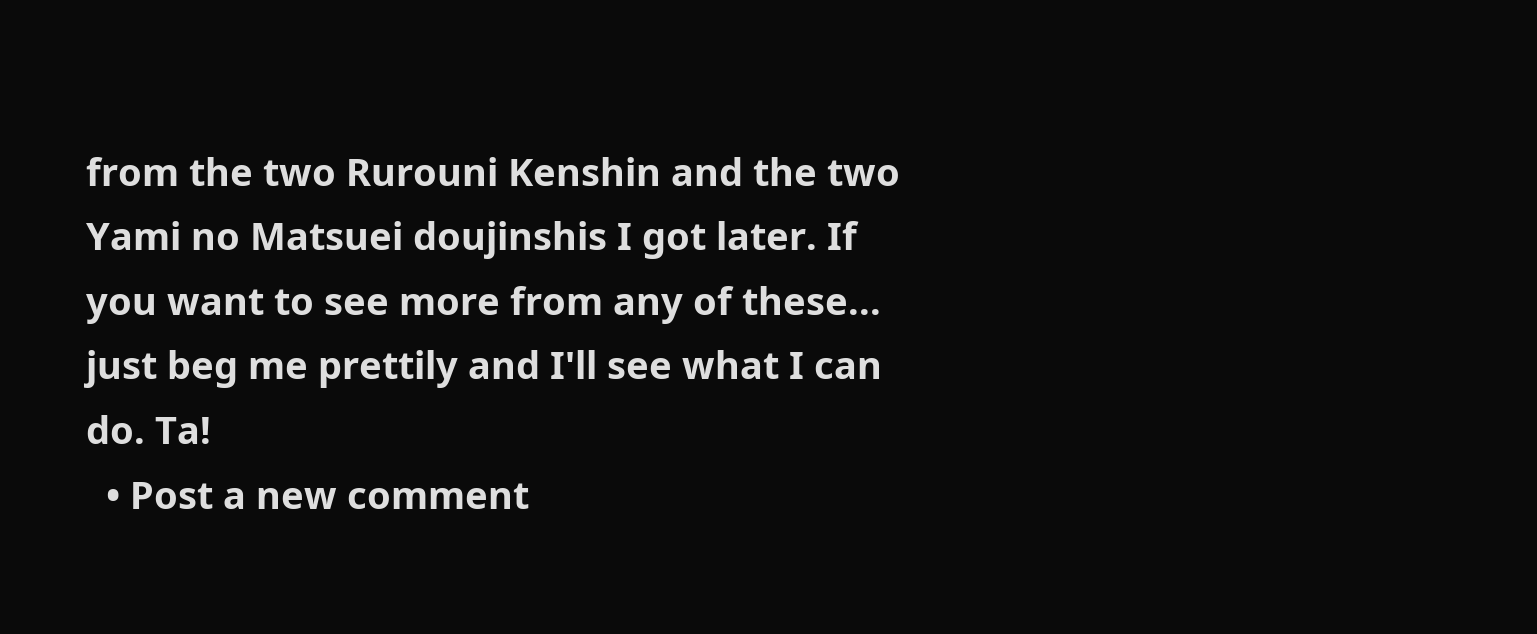from the two Rurouni Kenshin and the two Yami no Matsuei doujinshis I got later. If you want to see more from any of these... just beg me prettily and I'll see what I can do. Ta!
  • Post a new comment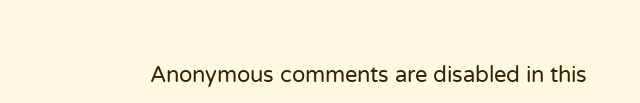Anonymous comments are disabled in this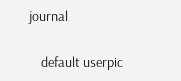journal

    default userpic